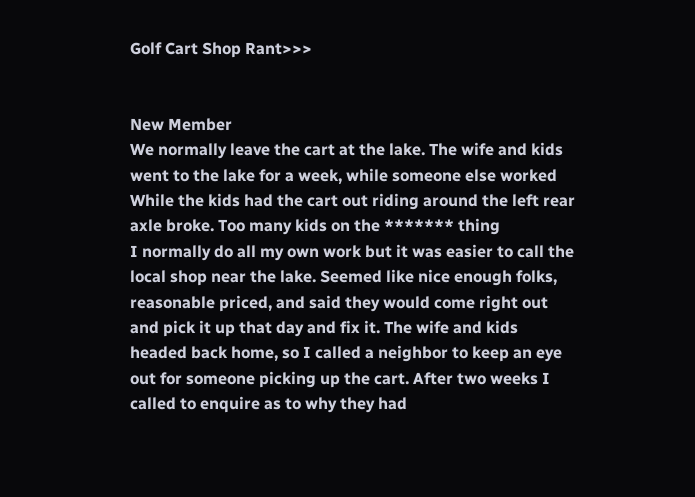Golf Cart Shop Rant>>>


New Member
We normally leave the cart at the lake. The wife and kids went to the lake for a week, while someone else worked
While the kids had the cart out riding around the left rear axle broke. Too many kids on the ******* thing
I normally do all my own work but it was easier to call the local shop near the lake. Seemed like nice enough folks, reasonable priced, and said they would come right out and pick it up that day and fix it. The wife and kids headed back home, so I called a neighbor to keep an eye out for someone picking up the cart. After two weeks I called to enquire as to why they had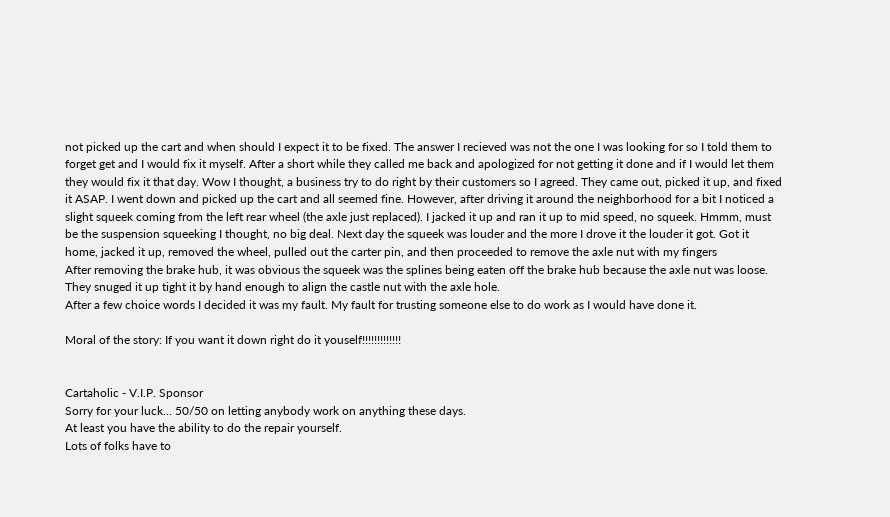not picked up the cart and when should I expect it to be fixed. The answer I recieved was not the one I was looking for so I told them to forget get and I would fix it myself. After a short while they called me back and apologized for not getting it done and if I would let them they would fix it that day. Wow I thought, a business try to do right by their customers so I agreed. They came out, picked it up, and fixed it ASAP. I went down and picked up the cart and all seemed fine. However, after driving it around the neighborhood for a bit I noticed a slight squeek coming from the left rear wheel (the axle just replaced). I jacked it up and ran it up to mid speed, no squeek. Hmmm, must be the suspension squeeking I thought, no big deal. Next day the squeek was louder and the more I drove it the louder it got. Got it home, jacked it up, removed the wheel, pulled out the carter pin, and then proceeded to remove the axle nut with my fingers
After removing the brake hub, it was obvious the squeek was the splines being eaten off the brake hub because the axle nut was loose. They snuged it up tight it by hand enough to align the castle nut with the axle hole.
After a few choice words I decided it was my fault. My fault for trusting someone else to do work as I would have done it.

Moral of the story: If you want it down right do it youself!!!!!!!!!!!!!


Cartaholic - V.I.P. Sponsor
Sorry for your luck... 50/50 on letting anybody work on anything these days.
At least you have the ability to do the repair yourself.
Lots of folks have to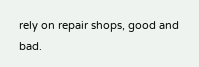rely on repair shops, good and bad.